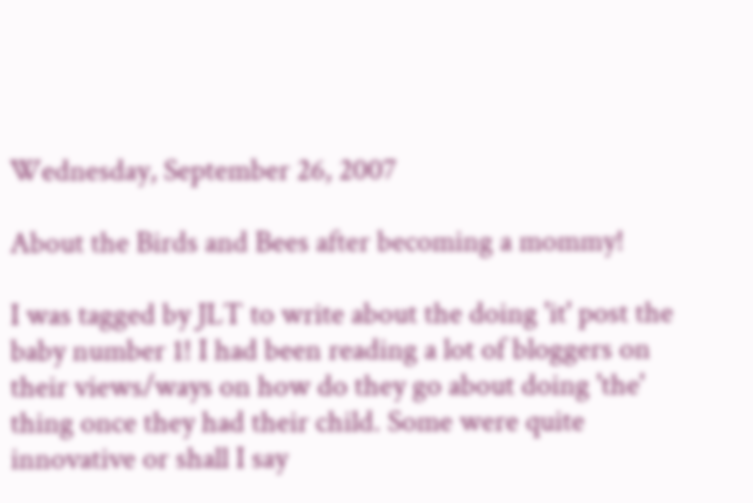Wednesday, September 26, 2007

About the Birds and Bees after becoming a mommy!

I was tagged by JLT to write about the doing 'it' post the baby number 1! I had been reading a lot of bloggers on their views/ways on how do they go about doing 'the' thing once they had their child. Some were quite innovative or shall I say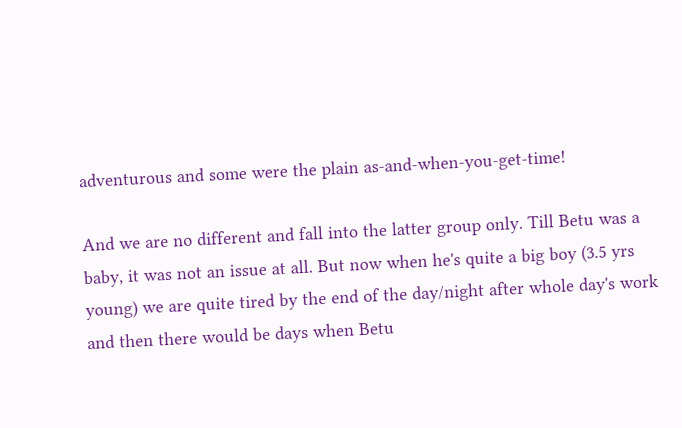adventurous and some were the plain as-and-when-you-get-time!

And we are no different and fall into the latter group only. Till Betu was a baby, it was not an issue at all. But now when he's quite a big boy (3.5 yrs young) we are quite tired by the end of the day/night after whole day's work and then there would be days when Betu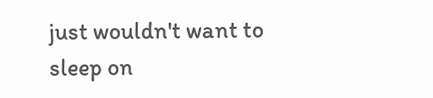just wouldn't want to sleep on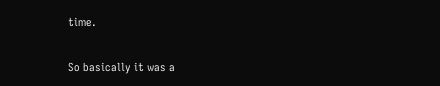time.

So basically it was a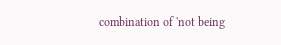combination of 'not being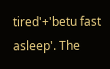tired'+'betu fast asleep'. The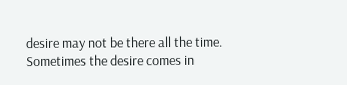desire may not be there all the time. Sometimes the desire comes in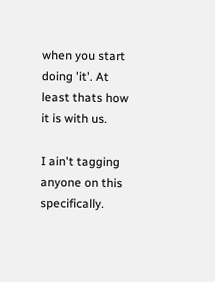when you start doing 'it'. At least thats how it is with us.

I ain't tagging anyone on this specifically.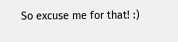So excuse me for that! :)